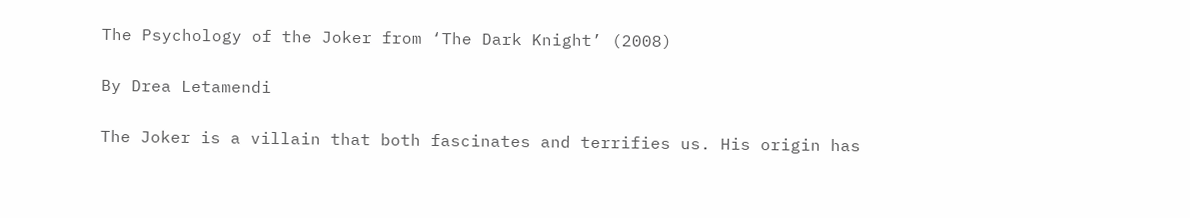The Psychology of the Joker from ‘The Dark Knight’ (2008)

By Drea Letamendi

The Joker is a villain that both fascinates and terrifies us. His origin has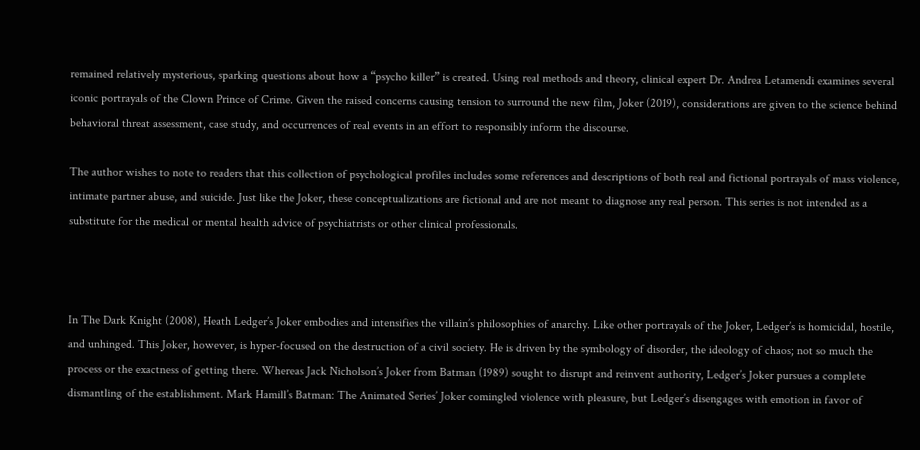remained relatively mysterious, sparking questions about how a “psycho killer” is created. Using real methods and theory, clinical expert Dr. Andrea Letamendi examines several iconic portrayals of the Clown Prince of Crime. Given the raised concerns causing tension to surround the new film, Joker (2019), considerations are given to the science behind behavioral threat assessment, case study, and occurrences of real events in an effort to responsibly inform the discourse.

The author wishes to note to readers that this collection of psychological profiles includes some references and descriptions of both real and fictional portrayals of mass violence, intimate partner abuse, and suicide. Just like the Joker, these conceptualizations are fictional and are not meant to diagnose any real person. This series is not intended as a substitute for the medical or mental health advice of psychiatrists or other clinical professionals.



In The Dark Knight (2008), Heath Ledger’s Joker embodies and intensifies the villain’s philosophies of anarchy. Like other portrayals of the Joker, Ledger’s is homicidal, hostile, and unhinged. This Joker, however, is hyper-focused on the destruction of a civil society. He is driven by the symbology of disorder, the ideology of chaos; not so much the process or the exactness of getting there. Whereas Jack Nicholson’s Joker from Batman (1989) sought to disrupt and reinvent authority, Ledger’s Joker pursues a complete dismantling of the establishment. Mark Hamill’s Batman: The Animated Series’ Joker comingled violence with pleasure, but Ledger’s disengages with emotion in favor of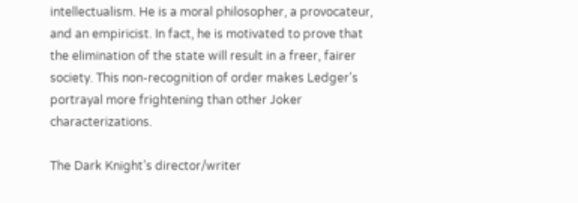intellectualism. He is a moral philosopher, a provocateur, and an empiricist. In fact, he is motivated to prove that the elimination of the state will result in a freer, fairer society. This non-recognition of order makes Ledger’s portrayal more frightening than other Joker characterizations.

The Dark Knight’s director/writer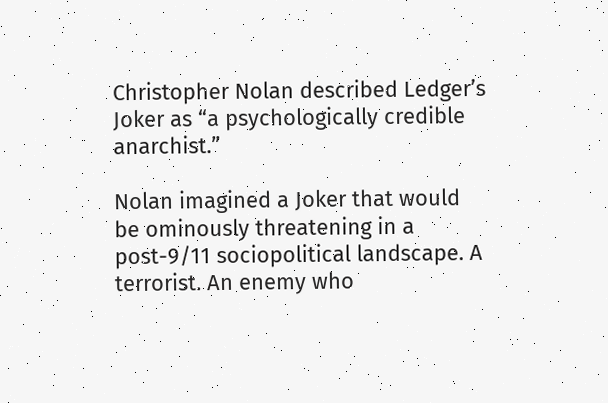Christopher Nolan described Ledger’s Joker as “a psychologically credible anarchist.”

Nolan imagined a Joker that would be ominously threatening in a post-9/11 sociopolitical landscape. A terrorist. An enemy who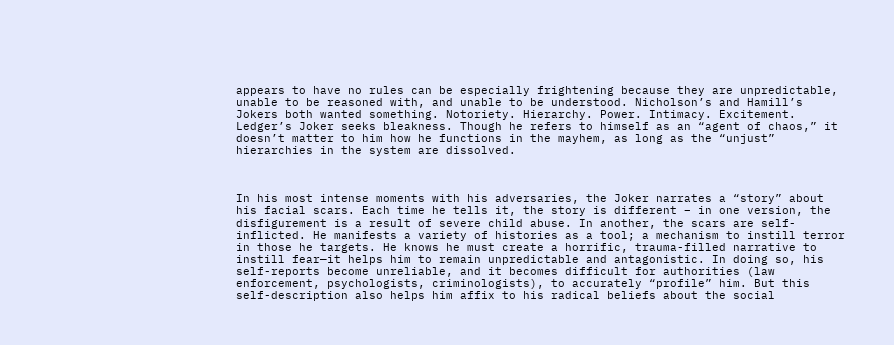appears to have no rules can be especially frightening because they are unpredictable, unable to be reasoned with, and unable to be understood. Nicholson’s and Hamill’s Jokers both wanted something. Notoriety. Hierarchy. Power. Intimacy. Excitement. Ledger’s Joker seeks bleakness. Though he refers to himself as an “agent of chaos,” it doesn’t matter to him how he functions in the mayhem, as long as the “unjust” hierarchies in the system are dissolved.



In his most intense moments with his adversaries, the Joker narrates a “story” about his facial scars. Each time he tells it, the story is different – in one version, the disfigurement is a result of severe child abuse. In another, the scars are self-inflicted. He manifests a variety of histories as a tool; a mechanism to instill terror in those he targets. He knows he must create a horrific, trauma-filled narrative to instill fear—it helps him to remain unpredictable and antagonistic. In doing so, his self-reports become unreliable, and it becomes difficult for authorities (law enforcement, psychologists, criminologists), to accurately “profile” him. But this self-description also helps him affix to his radical beliefs about the social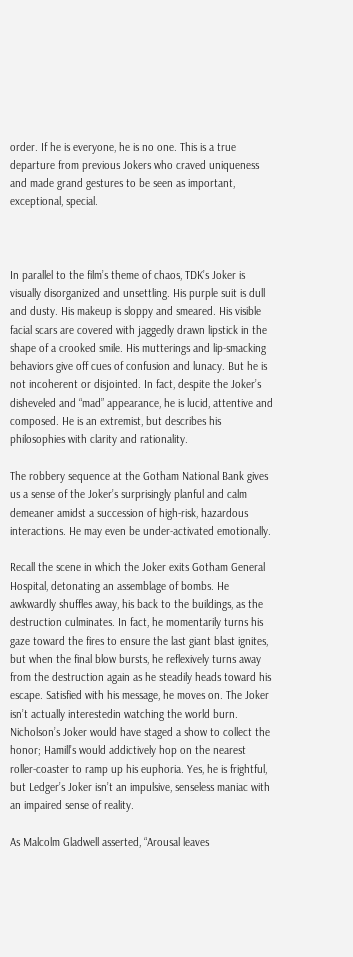order. If he is everyone, he is no one. This is a true departure from previous Jokers who craved uniqueness and made grand gestures to be seen as important, exceptional, special.



In parallel to the film’s theme of chaos, TDK’s Joker is visually disorganized and unsettling. His purple suit is dull and dusty. His makeup is sloppy and smeared. His visible facial scars are covered with jaggedly drawn lipstick in the shape of a crooked smile. His mutterings and lip-smacking behaviors give off cues of confusion and lunacy. But he is not incoherent or disjointed. In fact, despite the Joker’s disheveled and “mad” appearance, he is lucid, attentive and composed. He is an extremist, but describes his philosophies with clarity and rationality.

The robbery sequence at the Gotham National Bank gives us a sense of the Joker’s surprisingly planful and calm demeaner amidst a succession of high-risk, hazardous interactions. He may even be under-activated emotionally.

Recall the scene in which the Joker exits Gotham General Hospital, detonating an assemblage of bombs. He awkwardly shuffles away, his back to the buildings, as the destruction culminates. In fact, he momentarily turns his gaze toward the fires to ensure the last giant blast ignites, but when the final blow bursts, he reflexively turns away from the destruction again as he steadily heads toward his escape. Satisfied with his message, he moves on. The Joker isn’t actually interestedin watching the world burn. Nicholson’s Joker would have staged a show to collect the honor; Hamill’s would addictively hop on the nearest roller-coaster to ramp up his euphoria. Yes, he is frightful, but Ledger’s Joker isn’t an impulsive, senseless maniac with an impaired sense of reality.

As Malcolm Gladwell asserted, “Arousal leaves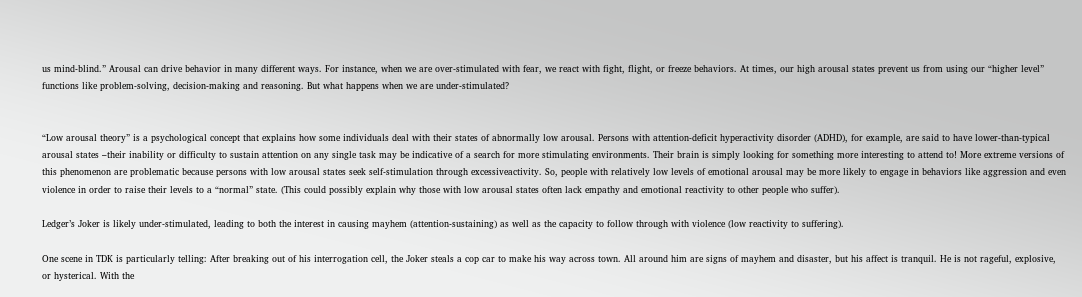us mind-blind.” Arousal can drive behavior in many different ways. For instance, when we are over-stimulated with fear, we react with fight, flight, or freeze behaviors. At times, our high arousal states prevent us from using our “higher level” functions like problem-solving, decision-making and reasoning. But what happens when we are under-stimulated?


“Low arousal theory” is a psychological concept that explains how some individuals deal with their states of abnormally low arousal. Persons with attention-deficit hyperactivity disorder (ADHD), for example, are said to have lower-than-typical arousal states –their inability or difficulty to sustain attention on any single task may be indicative of a search for more stimulating environments. Their brain is simply looking for something more interesting to attend to! More extreme versions of this phenomenon are problematic because persons with low arousal states seek self-stimulation through excessiveactivity. So, people with relatively low levels of emotional arousal may be more likely to engage in behaviors like aggression and even violence in order to raise their levels to a “normal” state. (This could possibly explain why those with low arousal states often lack empathy and emotional reactivity to other people who suffer).

Ledger’s Joker is likely under-stimulated, leading to both the interest in causing mayhem (attention-sustaining) as well as the capacity to follow through with violence (low reactivity to suffering).

One scene in TDK is particularly telling: After breaking out of his interrogation cell, the Joker steals a cop car to make his way across town. All around him are signs of mayhem and disaster, but his affect is tranquil. He is not rageful, explosive, or hysterical. With the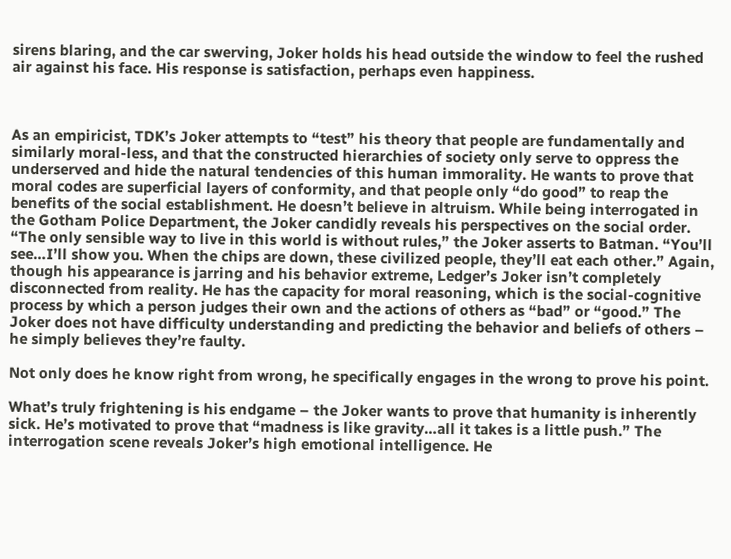sirens blaring, and the car swerving, Joker holds his head outside the window to feel the rushed air against his face. His response is satisfaction, perhaps even happiness.



As an empiricist, TDK’s Joker attempts to “test” his theory that people are fundamentally and similarly moral-less, and that the constructed hierarchies of society only serve to oppress the underserved and hide the natural tendencies of this human immorality. He wants to prove that moral codes are superficial layers of conformity, and that people only “do good” to reap the benefits of the social establishment. He doesn’t believe in altruism. While being interrogated in the Gotham Police Department, the Joker candidly reveals his perspectives on the social order. “The only sensible way to live in this world is without rules,” the Joker asserts to Batman. “You’ll see…I’ll show you. When the chips are down, these civilized people, they’ll eat each other.” Again, though his appearance is jarring and his behavior extreme, Ledger’s Joker isn’t completely disconnected from reality. He has the capacity for moral reasoning, which is the social-cognitive process by which a person judges their own and the actions of others as “bad” or “good.” The Joker does not have difficulty understanding and predicting the behavior and beliefs of others – he simply believes they’re faulty.

Not only does he know right from wrong, he specifically engages in the wrong to prove his point.

What’s truly frightening is his endgame – the Joker wants to prove that humanity is inherently sick. He’s motivated to prove that “madness is like gravity…all it takes is a little push.” The interrogation scene reveals Joker’s high emotional intelligence. He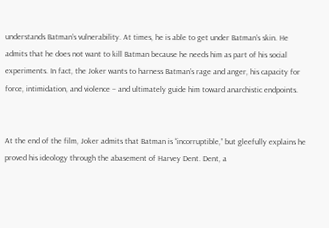understands Batman’s vulnerability. At times, he is able to get under Batman’s skin. He admits that he does not want to kill Batman because he needs him as part of his social experiments. In fact, the Joker wants to harness Batman’s rage and anger, his capacity for force, intimidation, and violence – and ultimately guide him toward anarchistic endpoints.


At the end of the film, Joker admits that Batman is “incorruptible,” but gleefully explains he proved his ideology through the abasement of Harvey Dent. Dent, a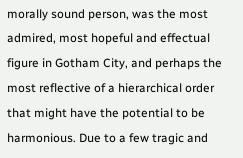morally sound person, was the most admired, most hopeful and effectual figure in Gotham City, and perhaps the most reflective of a hierarchical order that might have the potential to be harmonious. Due to a few tragic and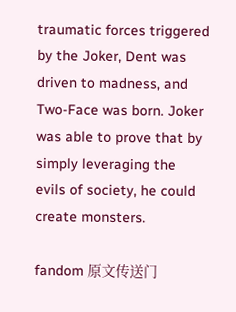traumatic forces triggered by the Joker, Dent was driven to madness, and Two-Face was born. Joker was able to prove that by simply leveraging the evils of society, he could create monsters.

fandom 原文传送门